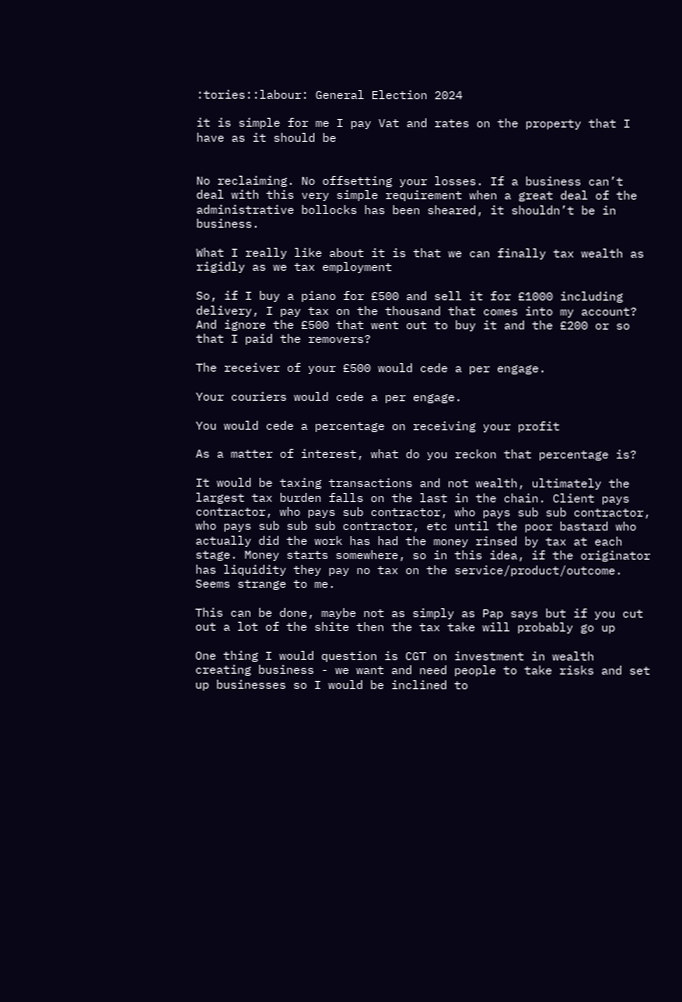:tories::labour: General Election 2024

it is simple for me I pay Vat and rates on the property that I have as it should be


No reclaiming. No offsetting your losses. If a business can’t deal with this very simple requirement when a great deal of the administrative bollocks has been sheared, it shouldn’t be in business.

What I really like about it is that we can finally tax wealth as rigidly as we tax employment

So, if I buy a piano for £500 and sell it for £1000 including delivery, I pay tax on the thousand that comes into my account? And ignore the £500 that went out to buy it and the £200 or so that I paid the removers?

The receiver of your £500 would cede a per engage.

Your couriers would cede a per engage.

You would cede a percentage on receiving your profit

As a matter of interest, what do you reckon that percentage is?

It would be taxing transactions and not wealth, ultimately the largest tax burden falls on the last in the chain. Client pays contractor, who pays sub contractor, who pays sub sub contractor, who pays sub sub sub contractor, etc until the poor bastard who actually did the work has had the money rinsed by tax at each stage. Money starts somewhere, so in this idea, if the originator has liquidity they pay no tax on the service/product/outcome. Seems strange to me.

This can be done, maybe not as simply as Pap says but if you cut out a lot of the shite then the tax take will probably go up

One thing I would question is CGT on investment in wealth creating business - we want and need people to take risks and set up businesses so I would be inclined to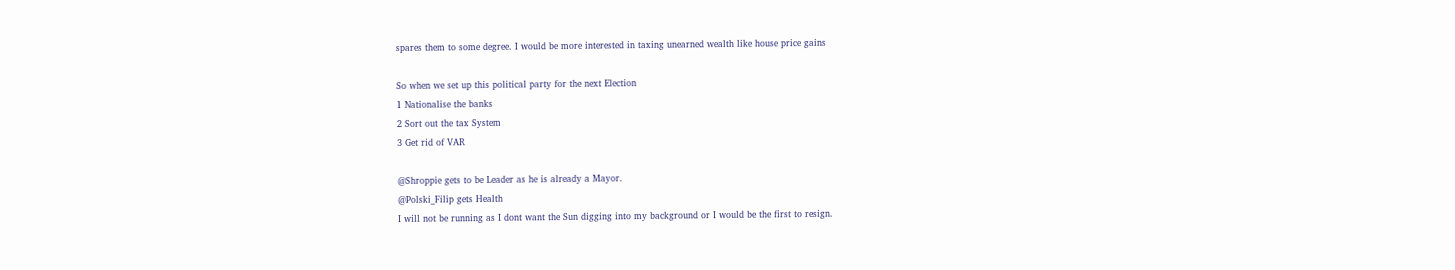spares them to some degree. I would be more interested in taxing unearned wealth like house price gains

So when we set up this political party for the next Election
1 Nationalise the banks
2 Sort out the tax System
3 Get rid of VAR

@Shroppie gets to be Leader as he is already a Mayor.
@Polski_Filip gets Health
I will not be running as I dont want the Sun digging into my background or I would be the first to resign.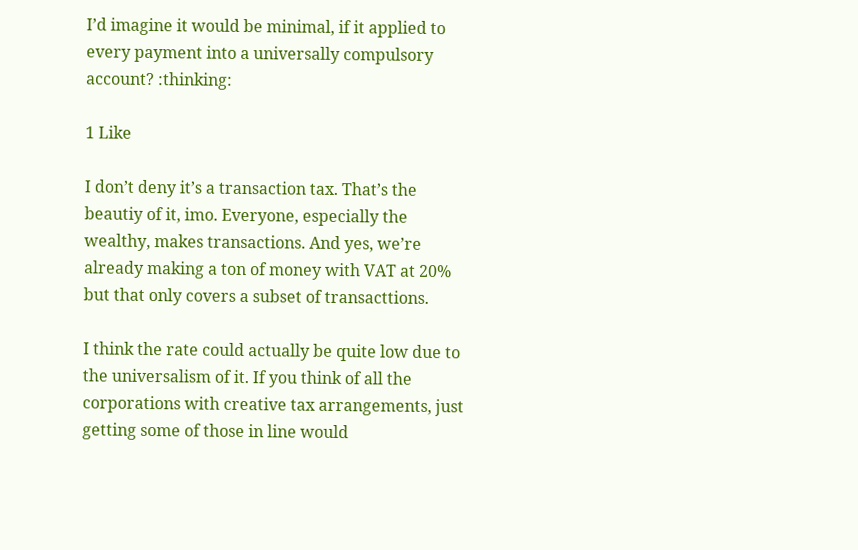I’d imagine it would be minimal, if it applied to every payment into a universally compulsory account? :thinking:

1 Like

I don’t deny it’s a transaction tax. That’s the beautiy of it, imo. Everyone, especially the wealthy, makes transactions. And yes, we’re already making a ton of money with VAT at 20% but that only covers a subset of transacttions.

I think the rate could actually be quite low due to the universalism of it. If you think of all the corporations with creative tax arrangements, just getting some of those in line would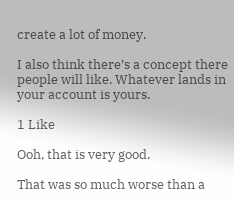create a lot of money.

I also think there’s a concept there people will like. Whatever lands in your account is yours.

1 Like

Ooh, that is very good.

That was so much worse than a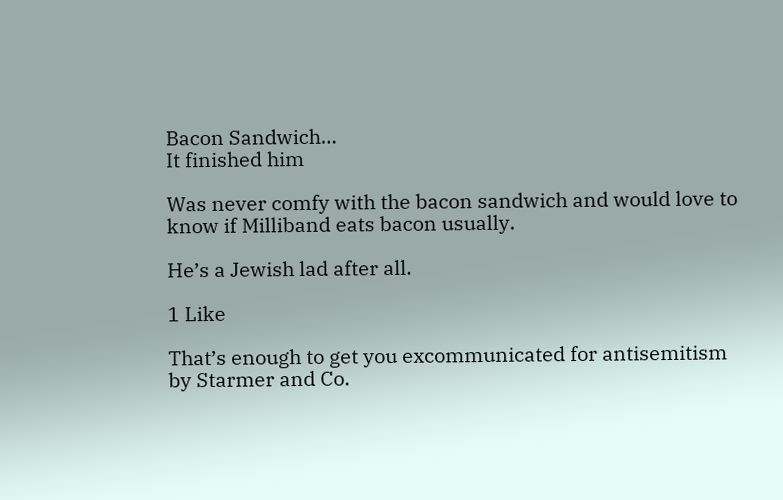Bacon Sandwich…
It finished him

Was never comfy with the bacon sandwich and would love to know if Milliband eats bacon usually.

He’s a Jewish lad after all.

1 Like

That’s enough to get you excommunicated for antisemitism by Starmer and Co.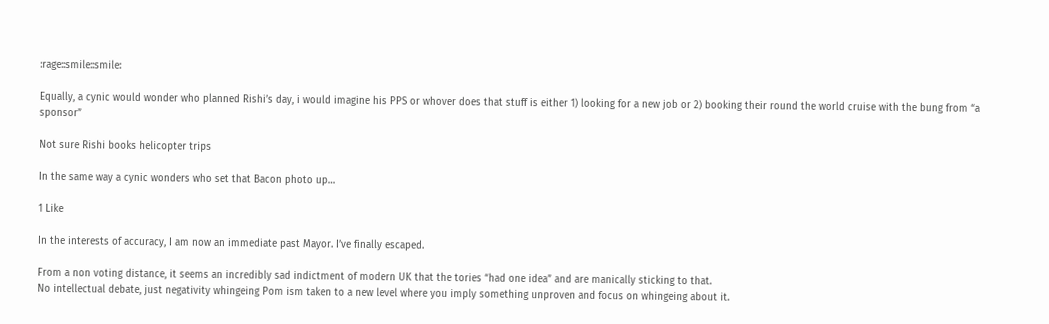:rage::smile::smile:

Equally, a cynic would wonder who planned Rishi’s day, i would imagine his PPS or whover does that stuff is either 1) looking for a new job or 2) booking their round the world cruise with the bung from “a sponsor”

Not sure Rishi books helicopter trips

In the same way a cynic wonders who set that Bacon photo up…

1 Like

In the interests of accuracy, I am now an immediate past Mayor. I’ve finally escaped.

From a non voting distance, it seems an incredibly sad indictment of modern UK that the tories “had one idea” and are manically sticking to that.
No intellectual debate, just negativity whingeing Pom ism taken to a new level where you imply something unproven and focus on whingeing about it.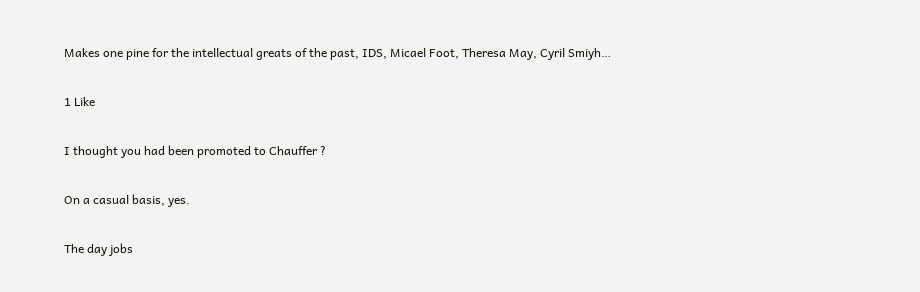Makes one pine for the intellectual greats of the past, IDS, Micael Foot, Theresa May, Cyril Smiyh…

1 Like

I thought you had been promoted to Chauffer ?

On a casual basis, yes.

The day jobs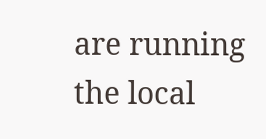are running the local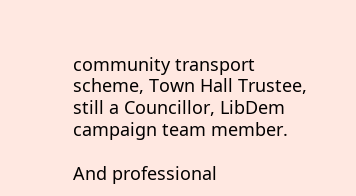community transport scheme, Town Hall Trustee, still a Councillor, LibDem campaign team member.

And professional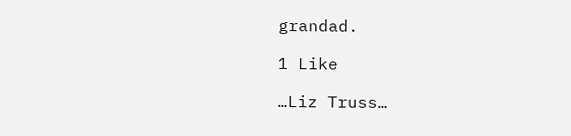grandad.

1 Like

…Liz Truss…